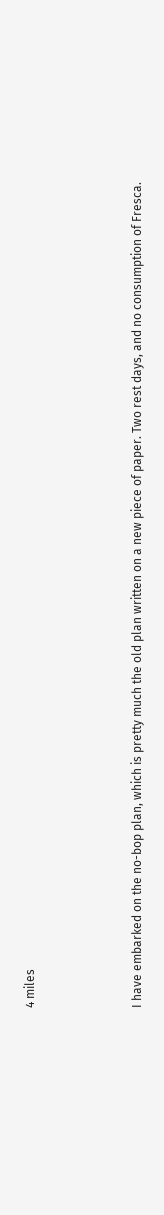4 miles



I have embarked on the no-bop plan, which is pretty much the old plan written on a new piece of paper. Two rest days, and no consumption of Fresca.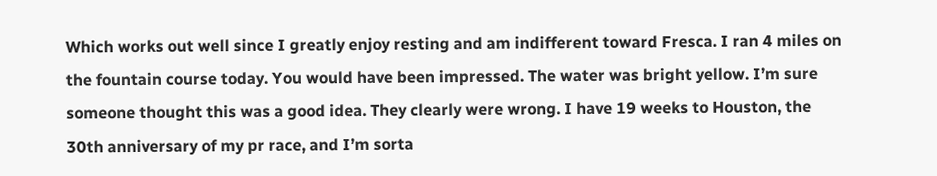Which works out well since I greatly enjoy resting and am indifferent toward Fresca. I ran 4 miles on the fountain course today. You would have been impressed. The water was bright yellow. I’m sure someone thought this was a good idea. They clearly were wrong. I have 19 weeks to Houston, the 30th anniversary of my pr race, and I’m sorta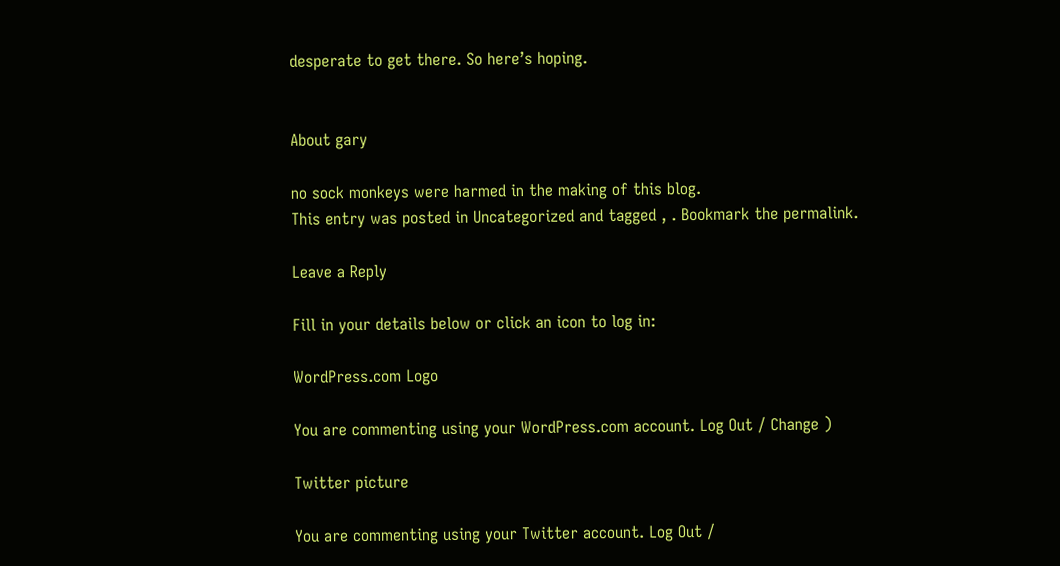desperate to get there. So here’s hoping.


About gary

no sock monkeys were harmed in the making of this blog.
This entry was posted in Uncategorized and tagged , . Bookmark the permalink.

Leave a Reply

Fill in your details below or click an icon to log in:

WordPress.com Logo

You are commenting using your WordPress.com account. Log Out / Change )

Twitter picture

You are commenting using your Twitter account. Log Out /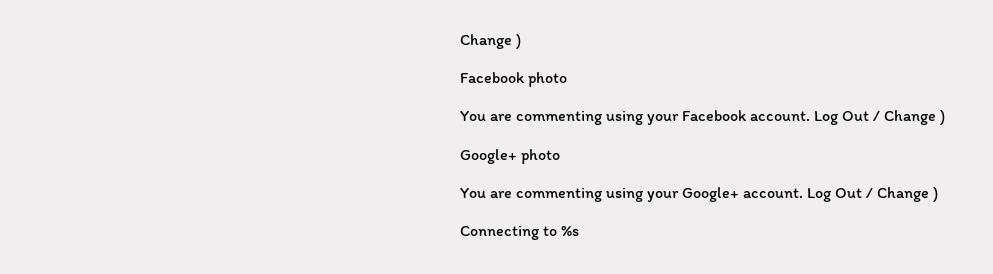Change )

Facebook photo

You are commenting using your Facebook account. Log Out / Change )

Google+ photo

You are commenting using your Google+ account. Log Out / Change )

Connecting to %s